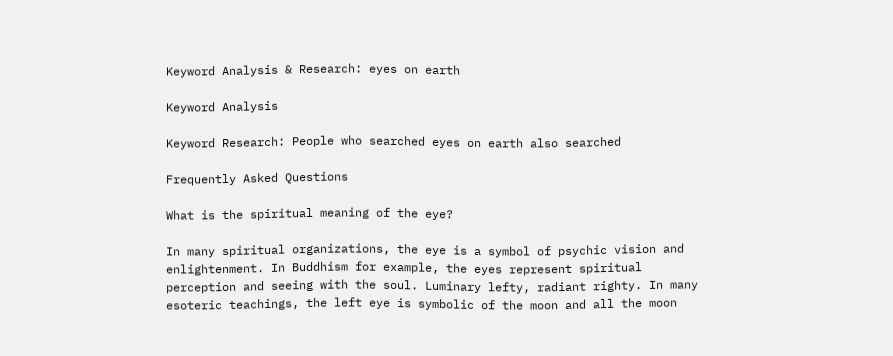Keyword Analysis & Research: eyes on earth

Keyword Analysis

Keyword Research: People who searched eyes on earth also searched

Frequently Asked Questions

What is the spiritual meaning of the eye?

In many spiritual organizations, the eye is a symbol of psychic vision and enlightenment. In Buddhism for example, the eyes represent spiritual perception and seeing with the soul. Luminary lefty, radiant righty. In many esoteric teachings, the left eye is symbolic of the moon and all the moon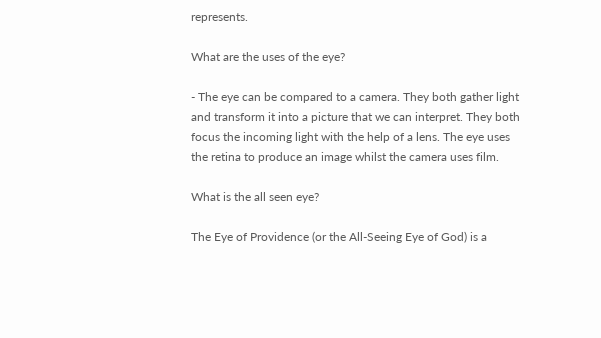represents.

What are the uses of the eye?

- The eye can be compared to a camera. They both gather light and transform it into a picture that we can interpret. They both focus the incoming light with the help of a lens. The eye uses the retina to produce an image whilst the camera uses film.

What is the all seen eye?

The Eye of Providence (or the All-Seeing Eye of God) is a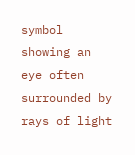symbol showing an eye often surrounded by rays of light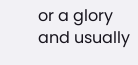or a glory and usually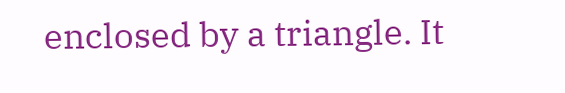enclosed by a triangle. It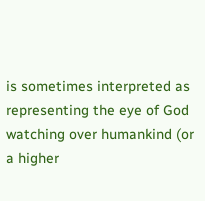is sometimes interpreted as representing the eye of God watching over humankind (or a higher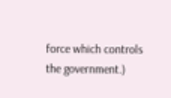force which controls the government.)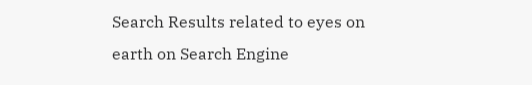Search Results related to eyes on earth on Search Engine